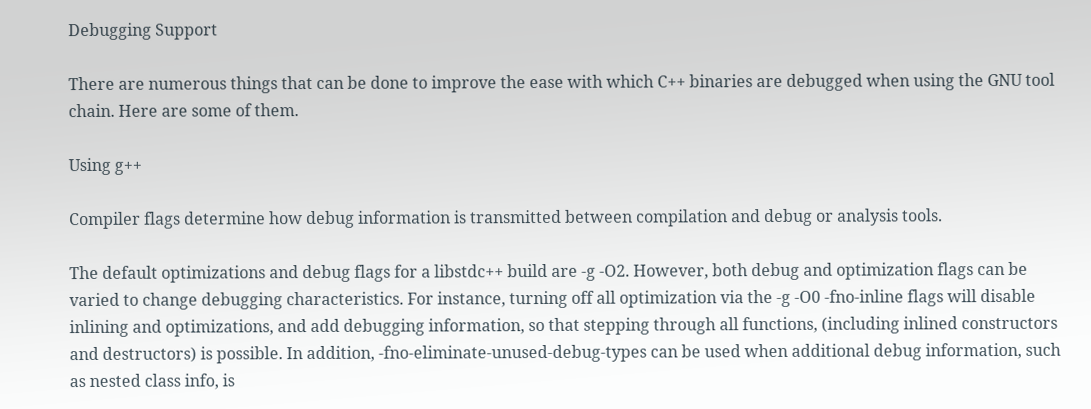Debugging Support

There are numerous things that can be done to improve the ease with which C++ binaries are debugged when using the GNU tool chain. Here are some of them.

Using g++

Compiler flags determine how debug information is transmitted between compilation and debug or analysis tools.

The default optimizations and debug flags for a libstdc++ build are -g -O2. However, both debug and optimization flags can be varied to change debugging characteristics. For instance, turning off all optimization via the -g -O0 -fno-inline flags will disable inlining and optimizations, and add debugging information, so that stepping through all functions, (including inlined constructors and destructors) is possible. In addition, -fno-eliminate-unused-debug-types can be used when additional debug information, such as nested class info, is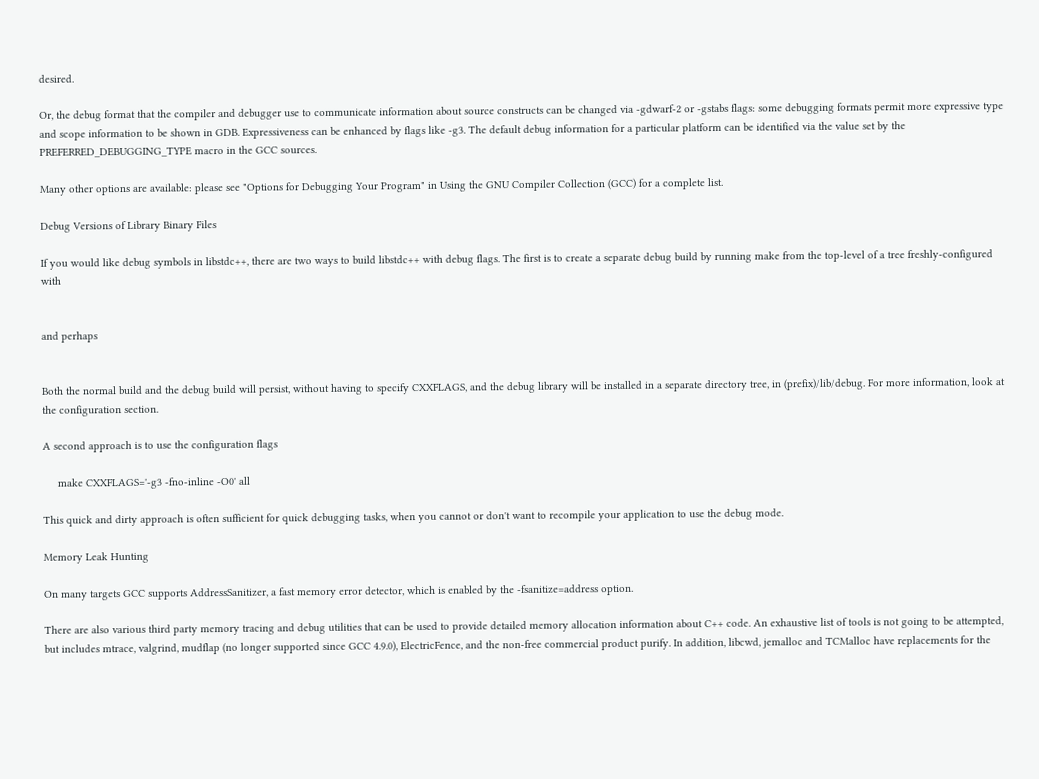desired.

Or, the debug format that the compiler and debugger use to communicate information about source constructs can be changed via -gdwarf-2 or -gstabs flags: some debugging formats permit more expressive type and scope information to be shown in GDB. Expressiveness can be enhanced by flags like -g3. The default debug information for a particular platform can be identified via the value set by the PREFERRED_DEBUGGING_TYPE macro in the GCC sources.

Many other options are available: please see "Options for Debugging Your Program" in Using the GNU Compiler Collection (GCC) for a complete list.

Debug Versions of Library Binary Files

If you would like debug symbols in libstdc++, there are two ways to build libstdc++ with debug flags. The first is to create a separate debug build by running make from the top-level of a tree freshly-configured with


and perhaps


Both the normal build and the debug build will persist, without having to specify CXXFLAGS, and the debug library will be installed in a separate directory tree, in (prefix)/lib/debug. For more information, look at the configuration section.

A second approach is to use the configuration flags

     make CXXFLAGS='-g3 -fno-inline -O0' all

This quick and dirty approach is often sufficient for quick debugging tasks, when you cannot or don't want to recompile your application to use the debug mode.

Memory Leak Hunting

On many targets GCC supports AddressSanitizer, a fast memory error detector, which is enabled by the -fsanitize=address option.

There are also various third party memory tracing and debug utilities that can be used to provide detailed memory allocation information about C++ code. An exhaustive list of tools is not going to be attempted, but includes mtrace, valgrind, mudflap (no longer supported since GCC 4.9.0), ElectricFence, and the non-free commercial product purify. In addition, libcwd, jemalloc and TCMalloc have replacements for the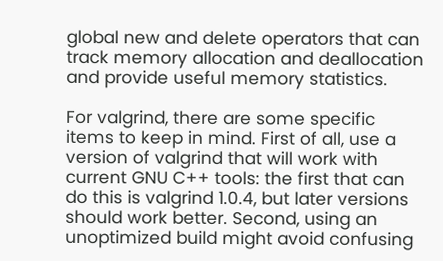global new and delete operators that can track memory allocation and deallocation and provide useful memory statistics.

For valgrind, there are some specific items to keep in mind. First of all, use a version of valgrind that will work with current GNU C++ tools: the first that can do this is valgrind 1.0.4, but later versions should work better. Second, using an unoptimized build might avoid confusing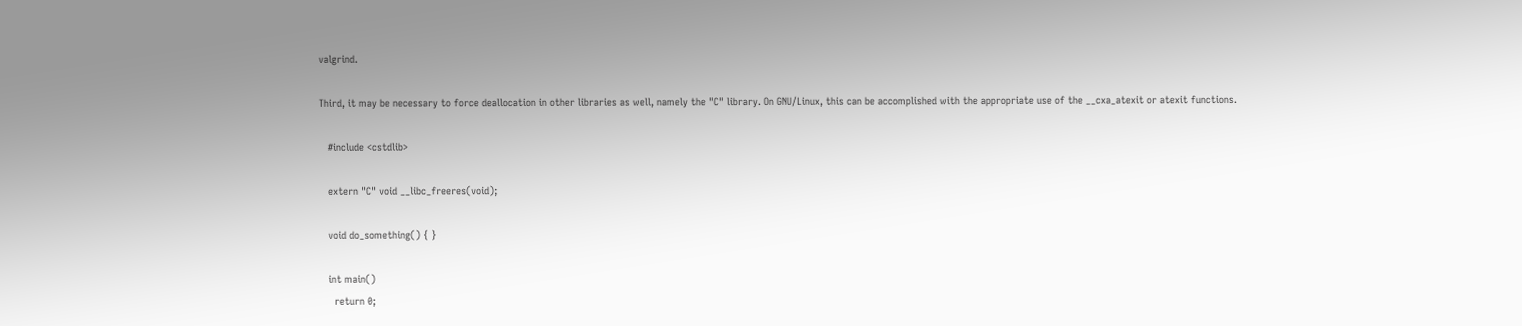valgrind.

Third, it may be necessary to force deallocation in other libraries as well, namely the "C" library. On GNU/Linux, this can be accomplished with the appropriate use of the __cxa_atexit or atexit functions.

   #include <cstdlib>

   extern "C" void __libc_freeres(void);

   void do_something() { }

   int main()
     return 0;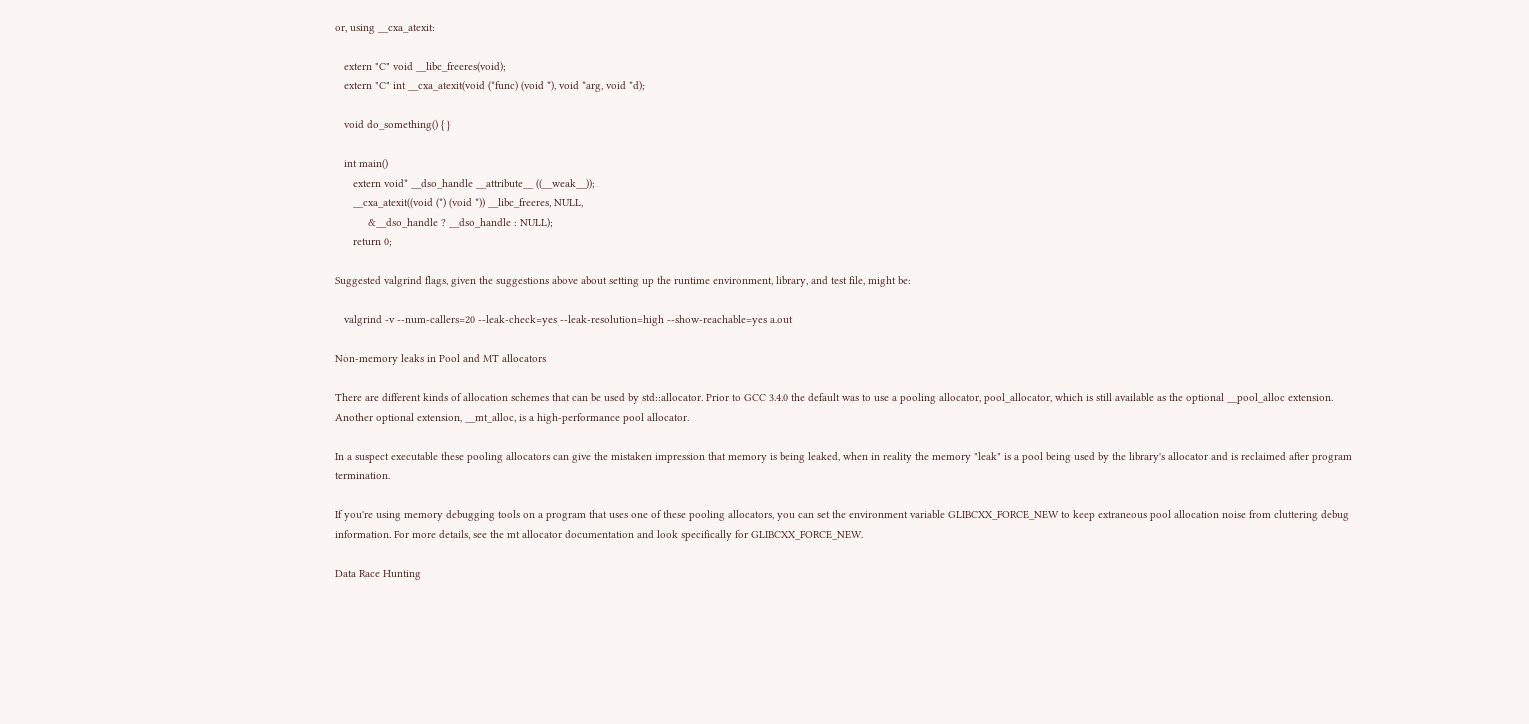or, using __cxa_atexit:

   extern "C" void __libc_freeres(void);
   extern "C" int __cxa_atexit(void (*func) (void *), void *arg, void *d);

   void do_something() { }

   int main()
      extern void* __dso_handle __attribute__ ((__weak__));
      __cxa_atexit((void (*) (void *)) __libc_freeres, NULL,
           &__dso_handle ? __dso_handle : NULL);
      return 0;

Suggested valgrind flags, given the suggestions above about setting up the runtime environment, library, and test file, might be:

   valgrind -v --num-callers=20 --leak-check=yes --leak-resolution=high --show-reachable=yes a.out

Non-memory leaks in Pool and MT allocators

There are different kinds of allocation schemes that can be used by std::allocator. Prior to GCC 3.4.0 the default was to use a pooling allocator, pool_allocator, which is still available as the optional __pool_alloc extension. Another optional extension, __mt_alloc, is a high-performance pool allocator.

In a suspect executable these pooling allocators can give the mistaken impression that memory is being leaked, when in reality the memory "leak" is a pool being used by the library's allocator and is reclaimed after program termination.

If you're using memory debugging tools on a program that uses one of these pooling allocators, you can set the environment variable GLIBCXX_FORCE_NEW to keep extraneous pool allocation noise from cluttering debug information. For more details, see the mt allocator documentation and look specifically for GLIBCXX_FORCE_NEW.

Data Race Hunting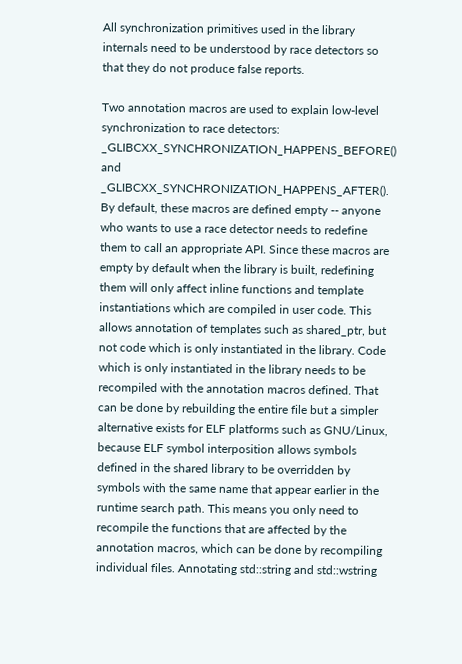All synchronization primitives used in the library internals need to be understood by race detectors so that they do not produce false reports.

Two annotation macros are used to explain low-level synchronization to race detectors: _GLIBCXX_SYNCHRONIZATION_HAPPENS_BEFORE() and _GLIBCXX_SYNCHRONIZATION_HAPPENS_AFTER(). By default, these macros are defined empty -- anyone who wants to use a race detector needs to redefine them to call an appropriate API. Since these macros are empty by default when the library is built, redefining them will only affect inline functions and template instantiations which are compiled in user code. This allows annotation of templates such as shared_ptr, but not code which is only instantiated in the library. Code which is only instantiated in the library needs to be recompiled with the annotation macros defined. That can be done by rebuilding the entire file but a simpler alternative exists for ELF platforms such as GNU/Linux, because ELF symbol interposition allows symbols defined in the shared library to be overridden by symbols with the same name that appear earlier in the runtime search path. This means you only need to recompile the functions that are affected by the annotation macros, which can be done by recompiling individual files. Annotating std::string and std::wstring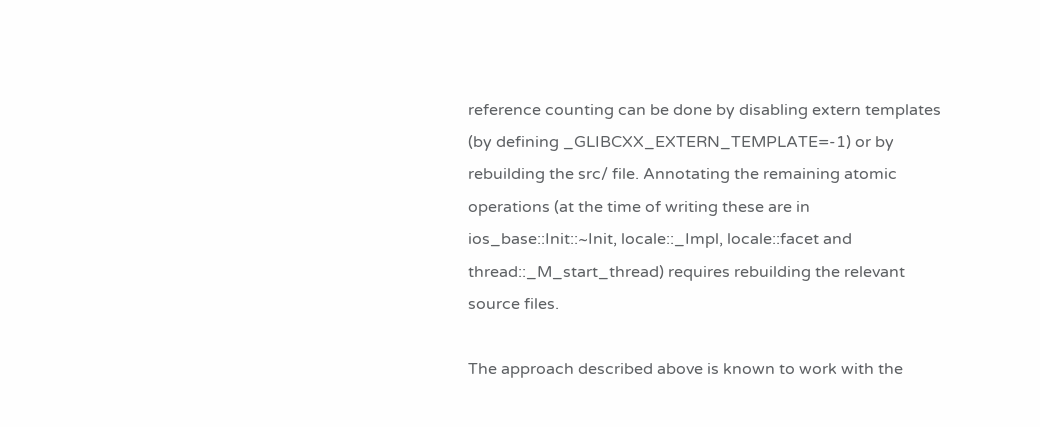reference counting can be done by disabling extern templates (by defining _GLIBCXX_EXTERN_TEMPLATE=-1) or by rebuilding the src/ file. Annotating the remaining atomic operations (at the time of writing these are in ios_base::Init::~Init, locale::_Impl, locale::facet and thread::_M_start_thread) requires rebuilding the relevant source files.

The approach described above is known to work with the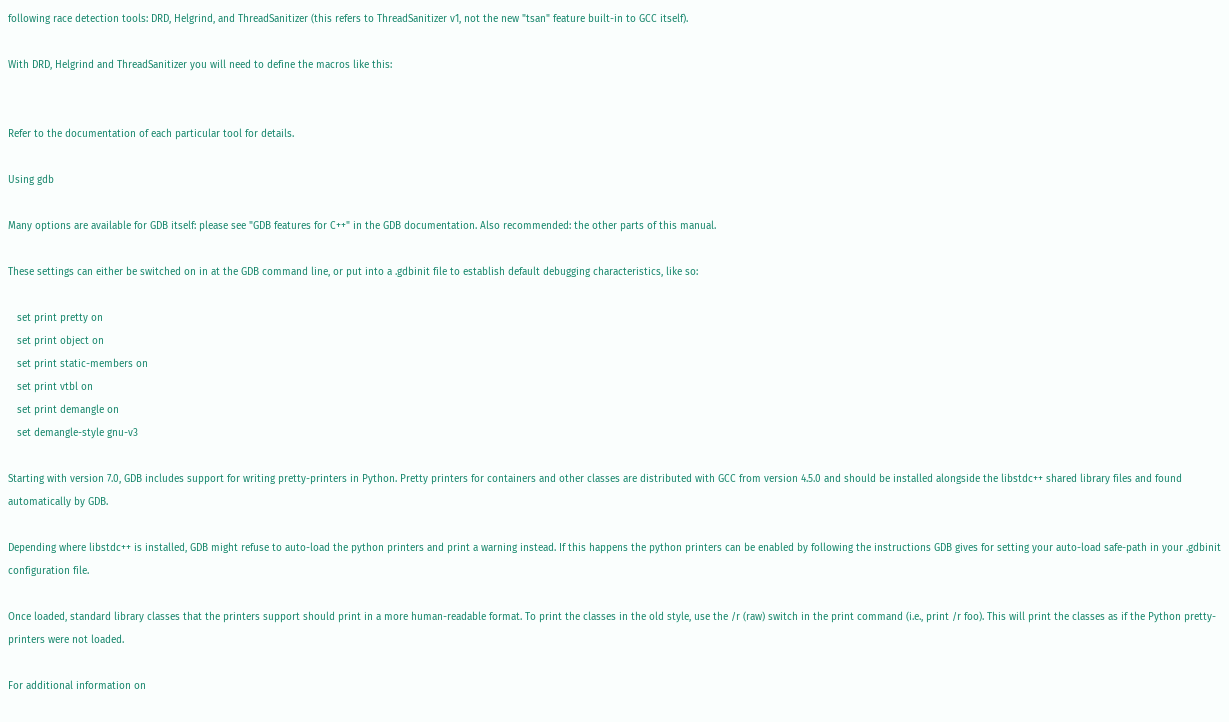following race detection tools: DRD, Helgrind, and ThreadSanitizer (this refers to ThreadSanitizer v1, not the new "tsan" feature built-in to GCC itself).

With DRD, Helgrind and ThreadSanitizer you will need to define the macros like this:


Refer to the documentation of each particular tool for details.

Using gdb

Many options are available for GDB itself: please see "GDB features for C++" in the GDB documentation. Also recommended: the other parts of this manual.

These settings can either be switched on in at the GDB command line, or put into a .gdbinit file to establish default debugging characteristics, like so:

   set print pretty on
   set print object on
   set print static-members on
   set print vtbl on
   set print demangle on
   set demangle-style gnu-v3

Starting with version 7.0, GDB includes support for writing pretty-printers in Python. Pretty printers for containers and other classes are distributed with GCC from version 4.5.0 and should be installed alongside the libstdc++ shared library files and found automatically by GDB.

Depending where libstdc++ is installed, GDB might refuse to auto-load the python printers and print a warning instead. If this happens the python printers can be enabled by following the instructions GDB gives for setting your auto-load safe-path in your .gdbinit configuration file.

Once loaded, standard library classes that the printers support should print in a more human-readable format. To print the classes in the old style, use the /r (raw) switch in the print command (i.e., print /r foo). This will print the classes as if the Python pretty-printers were not loaded.

For additional information on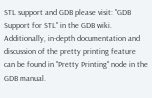STL support and GDB please visit: "GDB Support for STL" in the GDB wiki. Additionally, in-depth documentation and discussion of the pretty printing feature can be found in "Pretty Printing" node in the GDB manual.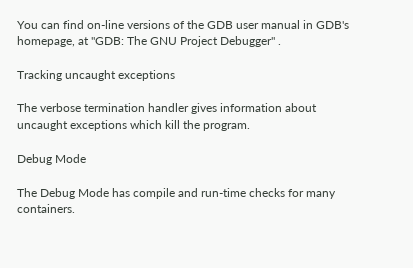You can find on-line versions of the GDB user manual in GDB's homepage, at "GDB: The GNU Project Debugger" .

Tracking uncaught exceptions

The verbose termination handler gives information about uncaught exceptions which kill the program.

Debug Mode

The Debug Mode has compile and run-time checks for many containers.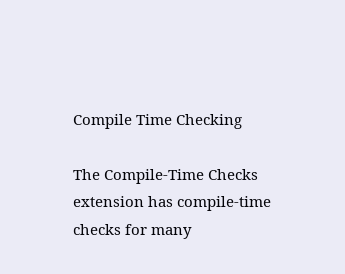Compile Time Checking

The Compile-Time Checks extension has compile-time checks for many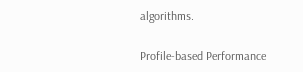algorithms.

Profile-based Performance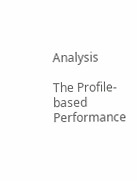Analysis

The Profile-based Performance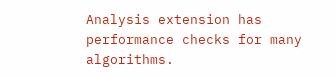Analysis extension has performance checks for many algorithms.